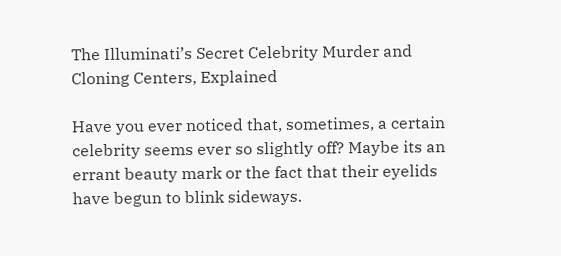The Illuminati’s Secret Celebrity Murder and Cloning Centers, Explained

Have you ever noticed that, sometimes, a certain celebrity seems ever so slightly off? Maybe its an errant beauty mark or the fact that their eyelids have begun to blink sideways.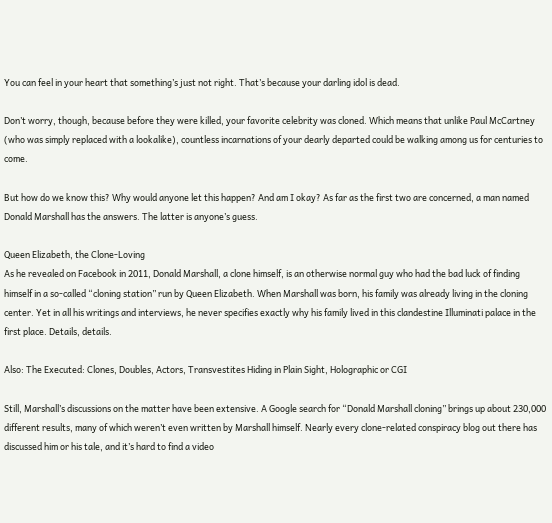You can feel in your heart that something’s just not right. That’s because your darling idol is dead.

Don’t worry, though, because before they were killed, your favorite celebrity was cloned. Which means that unlike Paul McCartney (who was simply replaced with a lookalike), countless incarnations of your dearly departed could be walking among us for centuries to come.

But how do we know this? Why would anyone let this happen? And am I okay? As far as the first two are concerned, a man named Donald Marshall has the answers. The latter is anyone’s guess.

Queen Elizabeth, the Clone-Loving
As he revealed on Facebook in 2011, Donald Marshall, a clone himself, is an otherwise normal guy who had the bad luck of finding himself in a so-called “cloning station” run by Queen Elizabeth. When Marshall was born, his family was already living in the cloning center. Yet in all his writings and interviews, he never specifies exactly why his family lived in this clandestine Illuminati palace in the first place. Details, details.

Also: The Executed: Clones, Doubles, Actors, Transvestites Hiding in Plain Sight, Holographic or CGI

Still, Marshall’s discussions on the matter have been extensive. A Google search for “Donald Marshall cloning” brings up about 230,000 different results, many of which weren’t even written by Marshall himself. Nearly every clone-related conspiracy blog out there has discussed him or his tale, and it’s hard to find a video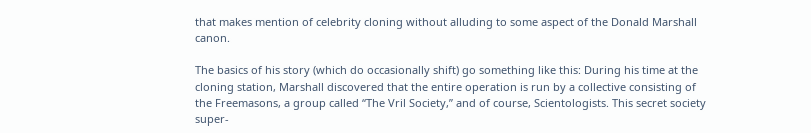that makes mention of celebrity cloning without alluding to some aspect of the Donald Marshall canon.

The basics of his story (which do occasionally shift) go something like this: During his time at the cloning station, Marshall discovered that the entire operation is run by a collective consisting of the Freemasons, a group called “The Vril Society,” and of course, Scientologists. This secret society super-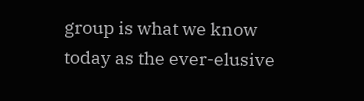group is what we know today as the ever-elusive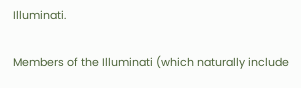Illuminati.

Members of the Illuminati (which naturally include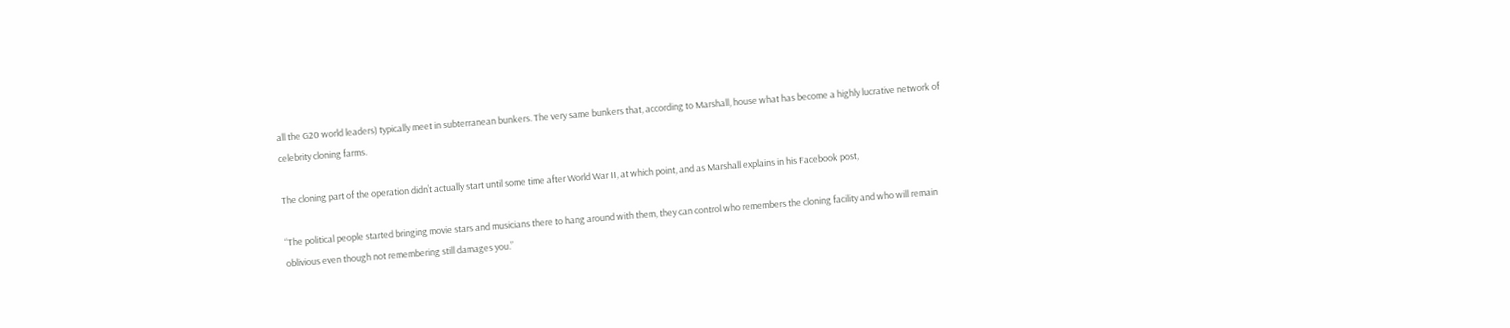all the G20 world leaders) typically meet in subterranean bunkers. The very same bunkers that, according to Marshall, house what has become a highly lucrative network of celebrity cloning farms.

The cloning part of the operation didn’t actually start until some time after World War II, at which point, and as Marshall explains in his Facebook post,

“The political people started bringing movie stars and musicians there to hang around with them, they can control who remembers the cloning facility and who will remain oblivious even though not remembering still damages you.”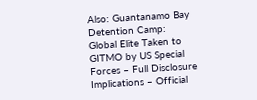Also: Guantanamo Bay Detention Camp: Global Elite Taken to GITMO by US Special Forces – Full Disclosure Implications – Official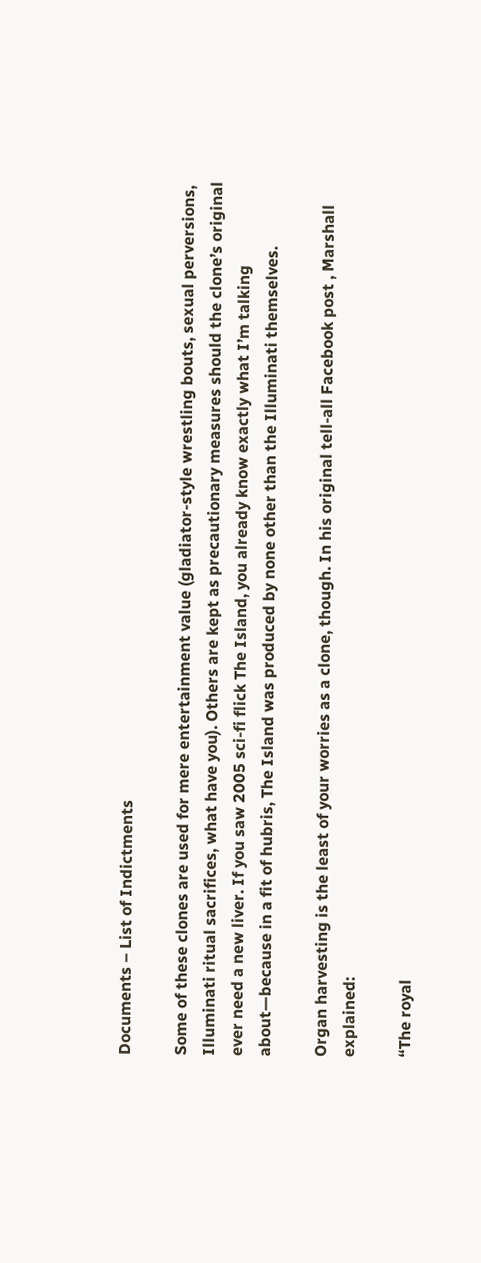Documents – List of Indictments

Some of these clones are used for mere entertainment value (gladiator-style wrestling bouts, sexual perversions, Illuminati ritual sacrifices, what have you). Others are kept as precautionary measures should the clone’s original ever need a new liver. If you saw 2005 sci-fi flick The Island, you already know exactly what I’m talking about—because in a fit of hubris, The Island was produced by none other than the Illuminati themselves.

Organ harvesting is the least of your worries as a clone, though. In his original tell-all Facebook post , Marshall explained:

“The royal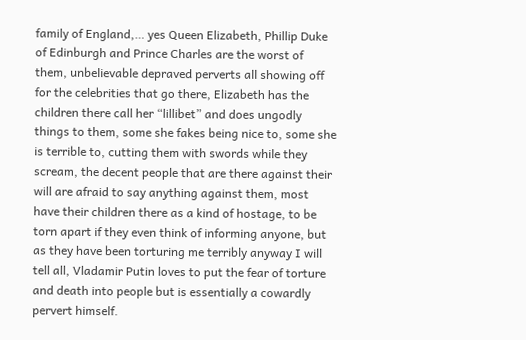family of England,… yes Queen Elizabeth, Phillip Duke of Edinburgh and Prince Charles are the worst of them, unbelievable depraved perverts all showing off for the celebrities that go there, Elizabeth has the children there call her “lillibet” and does ungodly things to them, some she fakes being nice to, some she is terrible to, cutting them with swords while they scream, the decent people that are there against their will are afraid to say anything against them, most have their children there as a kind of hostage, to be torn apart if they even think of informing anyone, but as they have been torturing me terribly anyway I will tell all, Vladamir Putin loves to put the fear of torture and death into people but is essentially a cowardly pervert himself.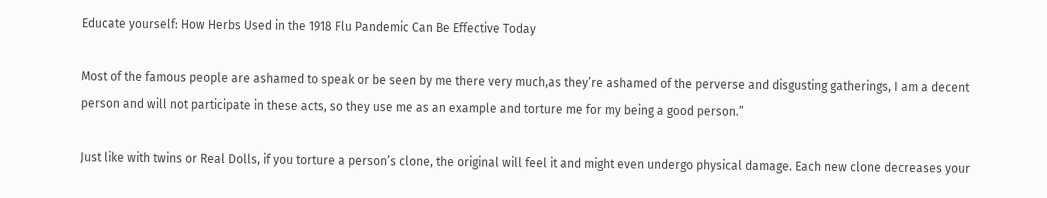Educate yourself: How Herbs Used in the 1918 Flu Pandemic Can Be Effective Today

Most of the famous people are ashamed to speak or be seen by me there very much,as they’re ashamed of the perverse and disgusting gatherings, I am a decent person and will not participate in these acts, so they use me as an example and torture me for my being a good person.”

Just like with twins or Real Dolls, if you torture a person’s clone, the original will feel it and might even undergo physical damage. Each new clone decreases your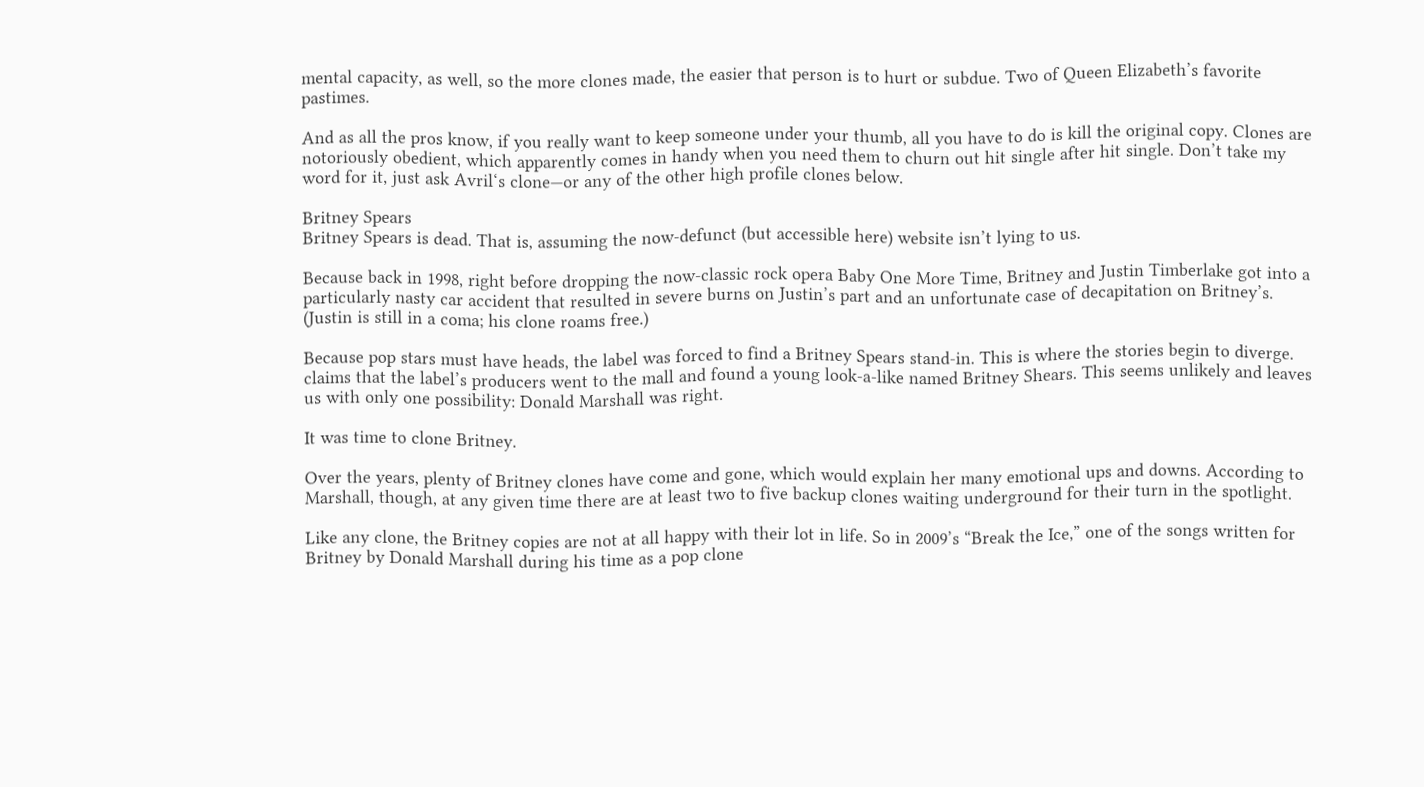mental capacity, as well, so the more clones made, the easier that person is to hurt or subdue. Two of Queen Elizabeth’s favorite pastimes.

And as all the pros know, if you really want to keep someone under your thumb, all you have to do is kill the original copy. Clones are notoriously obedient, which apparently comes in handy when you need them to churn out hit single after hit single. Don’t take my word for it, just ask Avril‘s clone—or any of the other high profile clones below.

Britney Spears
Britney Spears is dead. That is, assuming the now-defunct (but accessible here) website isn’t lying to us.

Because back in 1998, right before dropping the now-classic rock opera Baby One More Time, Britney and Justin Timberlake got into a particularly nasty car accident that resulted in severe burns on Justin’s part and an unfortunate case of decapitation on Britney’s. (Justin is still in a coma; his clone roams free.)

Because pop stars must have heads, the label was forced to find a Britney Spears stand-in. This is where the stories begin to diverge. claims that the label’s producers went to the mall and found a young look-a-like named Britney Shears. This seems unlikely and leaves us with only one possibility: Donald Marshall was right.

It was time to clone Britney.

Over the years, plenty of Britney clones have come and gone, which would explain her many emotional ups and downs. According to Marshall, though, at any given time there are at least two to five backup clones waiting underground for their turn in the spotlight.

Like any clone, the Britney copies are not at all happy with their lot in life. So in 2009’s “Break the Ice,” one of the songs written for Britney by Donald Marshall during his time as a pop clone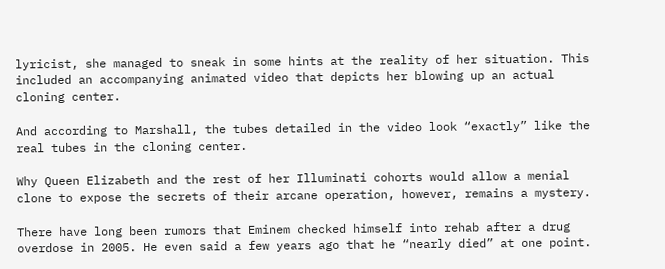lyricist, she managed to sneak in some hints at the reality of her situation. This included an accompanying animated video that depicts her blowing up an actual cloning center.

And according to Marshall, the tubes detailed in the video look “exactly” like the real tubes in the cloning center.

Why Queen Elizabeth and the rest of her Illuminati cohorts would allow a menial clone to expose the secrets of their arcane operation, however, remains a mystery.

There have long been rumors that Eminem checked himself into rehab after a drug overdose in 2005. He even said a few years ago that he “nearly died” at one point.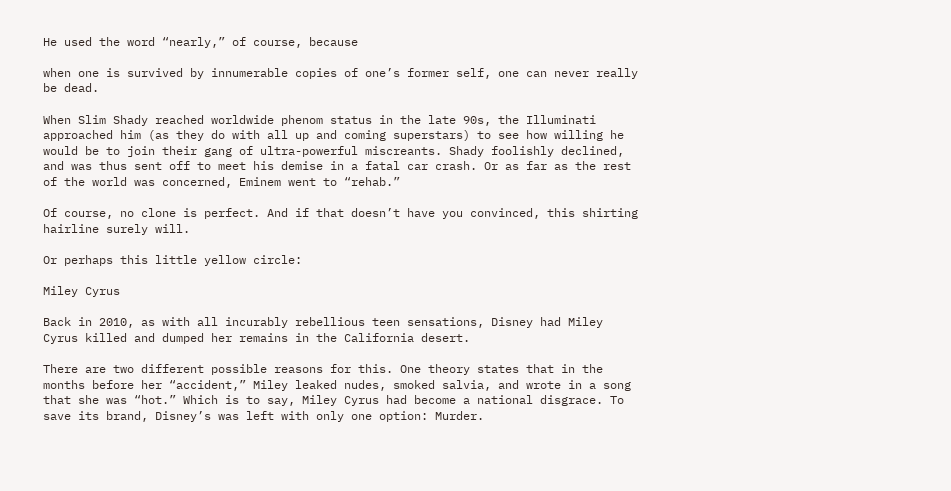He used the word “nearly,” of course, because

when one is survived by innumerable copies of one’s former self, one can never really be dead.

When Slim Shady reached worldwide phenom status in the late 90s, the Illuminati approached him (as they do with all up and coming superstars) to see how willing he would be to join their gang of ultra-powerful miscreants. Shady foolishly declined, and was thus sent off to meet his demise in a fatal car crash. Or as far as the rest of the world was concerned, Eminem went to “rehab.”

Of course, no clone is perfect. And if that doesn’t have you convinced, this shirting hairline surely will.

Or perhaps this little yellow circle:

Miley Cyrus

Back in 2010, as with all incurably rebellious teen sensations, Disney had Miley Cyrus killed and dumped her remains in the California desert.

There are two different possible reasons for this. One theory states that in the months before her “accident,” Miley leaked nudes, smoked salvia, and wrote in a song that she was “hot.” Which is to say, Miley Cyrus had become a national disgrace. To save its brand, Disney’s was left with only one option: Murder.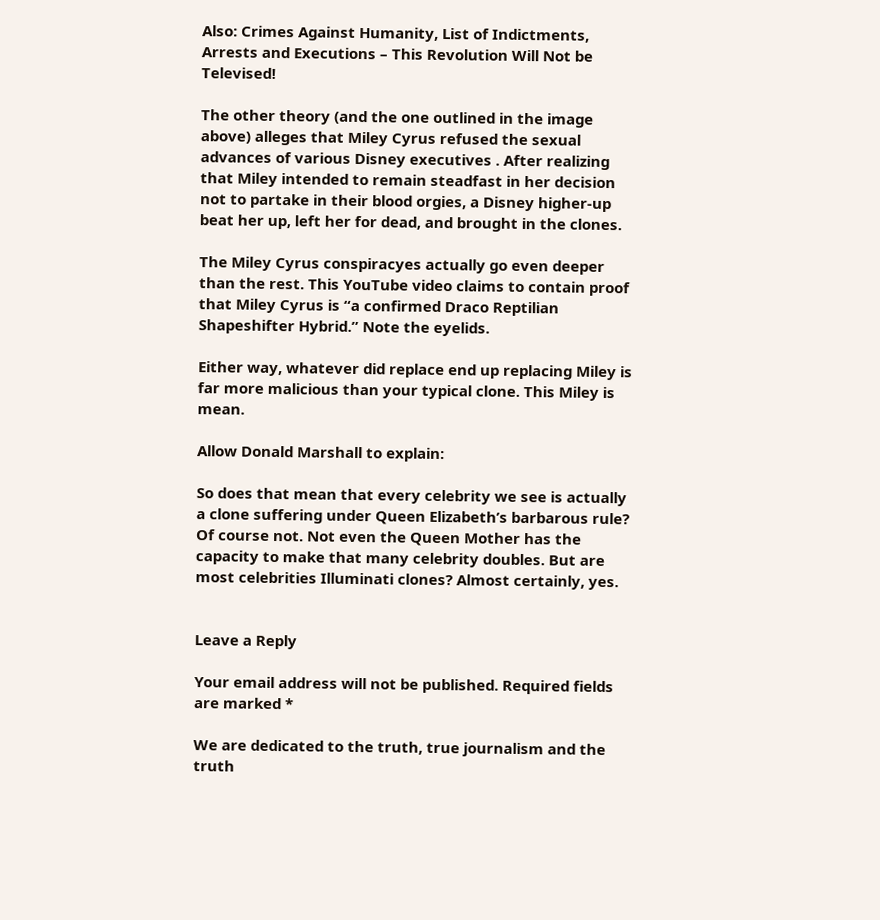Also: Crimes Against Humanity, List of Indictments, Arrests and Executions – This Revolution Will Not be Televised!

The other theory (and the one outlined in the image above) alleges that Miley Cyrus refused the sexual advances of various Disney executives . After realizing that Miley intended to remain steadfast in her decision not to partake in their blood orgies, a Disney higher-up beat her up, left her for dead, and brought in the clones.

The Miley Cyrus conspiracyes actually go even deeper than the rest. This YouTube video claims to contain proof that Miley Cyrus is “a confirmed Draco Reptilian Shapeshifter Hybrid.” Note the eyelids.

Either way, whatever did replace end up replacing Miley is far more malicious than your typical clone. This Miley is mean.

Allow Donald Marshall to explain:

So does that mean that every celebrity we see is actually a clone suffering under Queen Elizabeth’s barbarous rule? Of course not. Not even the Queen Mother has the capacity to make that many celebrity doubles. But are most celebrities Illuminati clones? Almost certainly, yes.


Leave a Reply

Your email address will not be published. Required fields are marked *

We are dedicated to the truth, true journalism and the truth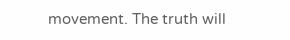movement. The truth will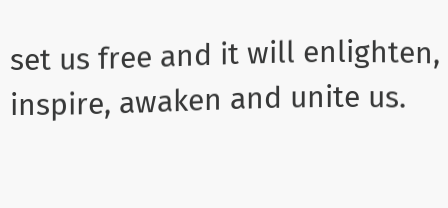set us free and it will enlighten, inspire, awaken and unite us.